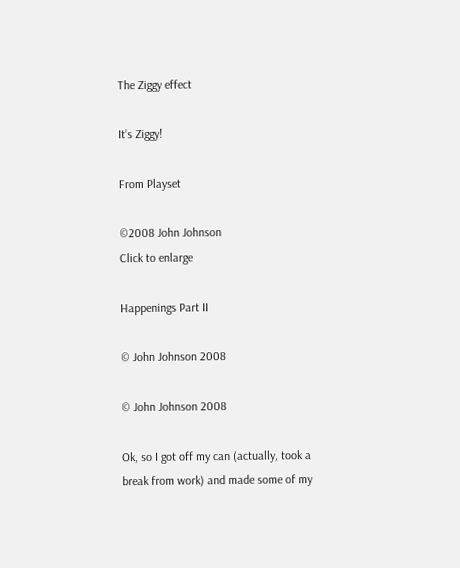The Ziggy effect

It’s Ziggy!

From Playset

©2008 John Johnson
Click to enlarge

Happenings Part II

© John Johnson 2008

© John Johnson 2008

Ok, so I got off my can (actually, took a break from work) and made some of my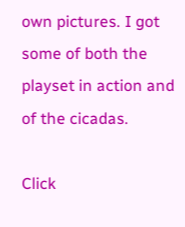own pictures. I got some of both the playset in action and of the cicadas.

Click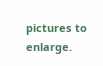pictures to enlarge.